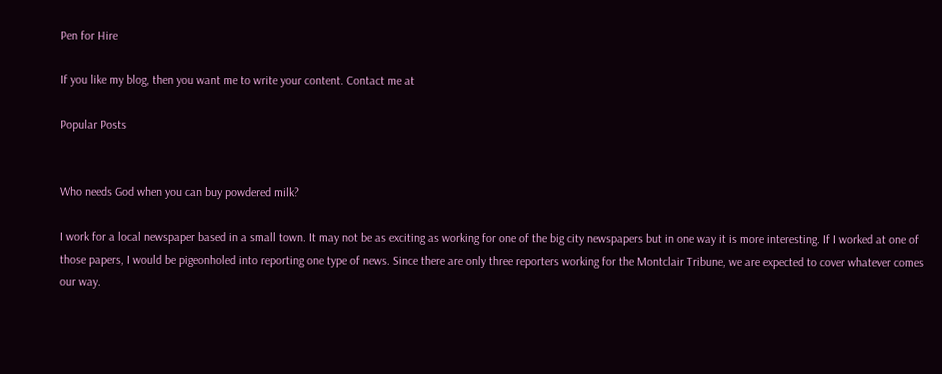Pen for Hire

If you like my blog, then you want me to write your content. Contact me at

Popular Posts


Who needs God when you can buy powdered milk?

I work for a local newspaper based in a small town. It may not be as exciting as working for one of the big city newspapers but in one way it is more interesting. If I worked at one of those papers, I would be pigeonholed into reporting one type of news. Since there are only three reporters working for the Montclair Tribune, we are expected to cover whatever comes our way.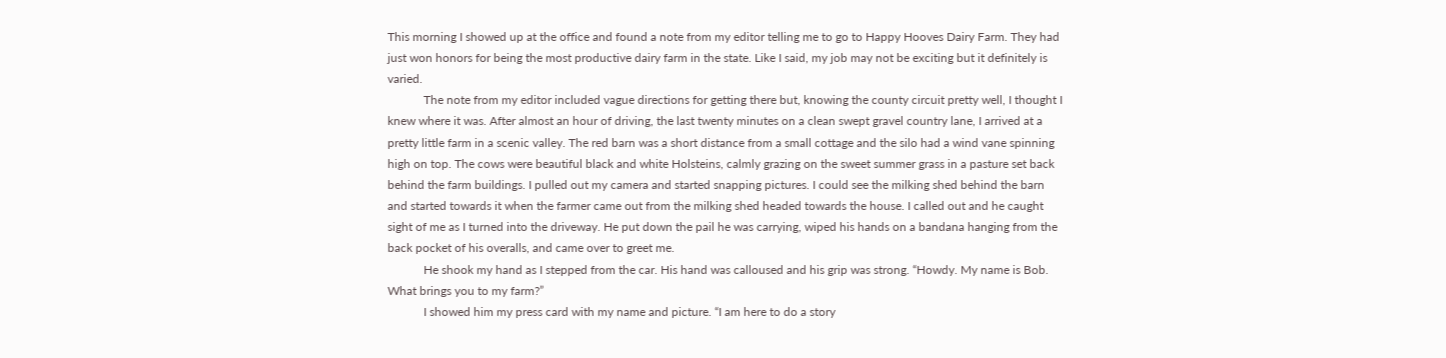This morning I showed up at the office and found a note from my editor telling me to go to Happy Hooves Dairy Farm. They had just won honors for being the most productive dairy farm in the state. Like I said, my job may not be exciting but it definitely is varied.
            The note from my editor included vague directions for getting there but, knowing the county circuit pretty well, I thought I knew where it was. After almost an hour of driving, the last twenty minutes on a clean swept gravel country lane, I arrived at a pretty little farm in a scenic valley. The red barn was a short distance from a small cottage and the silo had a wind vane spinning high on top. The cows were beautiful black and white Holsteins, calmly grazing on the sweet summer grass in a pasture set back behind the farm buildings. I pulled out my camera and started snapping pictures. I could see the milking shed behind the barn and started towards it when the farmer came out from the milking shed headed towards the house. I called out and he caught sight of me as I turned into the driveway. He put down the pail he was carrying, wiped his hands on a bandana hanging from the back pocket of his overalls, and came over to greet me.
            He shook my hand as I stepped from the car. His hand was calloused and his grip was strong. “Howdy. My name is Bob. What brings you to my farm?”
            I showed him my press card with my name and picture. “I am here to do a story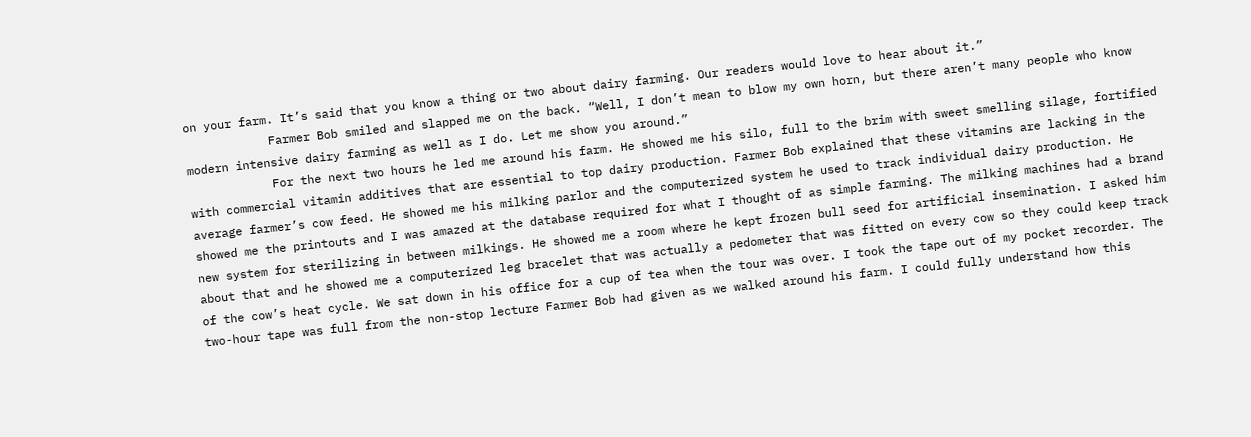on your farm. It’s said that you know a thing or two about dairy farming. Our readers would love to hear about it.”
            Farmer Bob smiled and slapped me on the back. “Well, I don’t mean to blow my own horn, but there aren’t many people who know modern intensive dairy farming as well as I do. Let me show you around.”
            For the next two hours he led me around his farm. He showed me his silo, full to the brim with sweet smelling silage, fortified with commercial vitamin additives that are essential to top dairy production. Farmer Bob explained that these vitamins are lacking in the average farmer’s cow feed. He showed me his milking parlor and the computerized system he used to track individual dairy production. He showed me the printouts and I was amazed at the database required for what I thought of as simple farming. The milking machines had a brand new system for sterilizing in between milkings. He showed me a room where he kept frozen bull seed for artificial insemination. I asked him about that and he showed me a computerized leg bracelet that was actually a pedometer that was fitted on every cow so they could keep track of the cow’s heat cycle. We sat down in his office for a cup of tea when the tour was over. I took the tape out of my pocket recorder. The two-hour tape was full from the non-stop lecture Farmer Bob had given as we walked around his farm. I could fully understand how this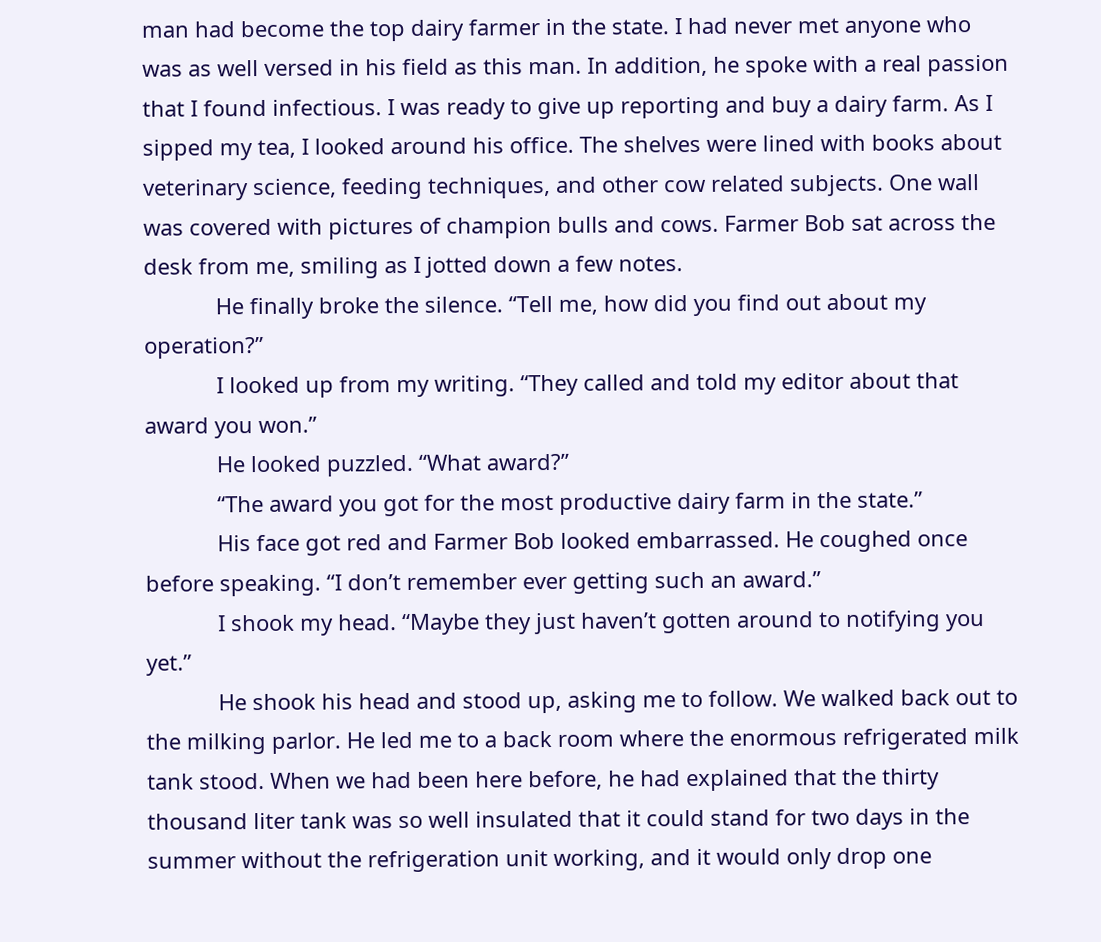man had become the top dairy farmer in the state. I had never met anyone who was as well versed in his field as this man. In addition, he spoke with a real passion that I found infectious. I was ready to give up reporting and buy a dairy farm. As I sipped my tea, I looked around his office. The shelves were lined with books about veterinary science, feeding techniques, and other cow related subjects. One wall was covered with pictures of champion bulls and cows. Farmer Bob sat across the desk from me, smiling as I jotted down a few notes.
            He finally broke the silence. “Tell me, how did you find out about my operation?”
            I looked up from my writing. “They called and told my editor about that award you won.”
            He looked puzzled. “What award?”
            “The award you got for the most productive dairy farm in the state.”
            His face got red and Farmer Bob looked embarrassed. He coughed once before speaking. “I don’t remember ever getting such an award.”
            I shook my head. “Maybe they just haven’t gotten around to notifying you yet.”
            He shook his head and stood up, asking me to follow. We walked back out to the milking parlor. He led me to a back room where the enormous refrigerated milk tank stood. When we had been here before, he had explained that the thirty thousand liter tank was so well insulated that it could stand for two days in the summer without the refrigeration unit working, and it would only drop one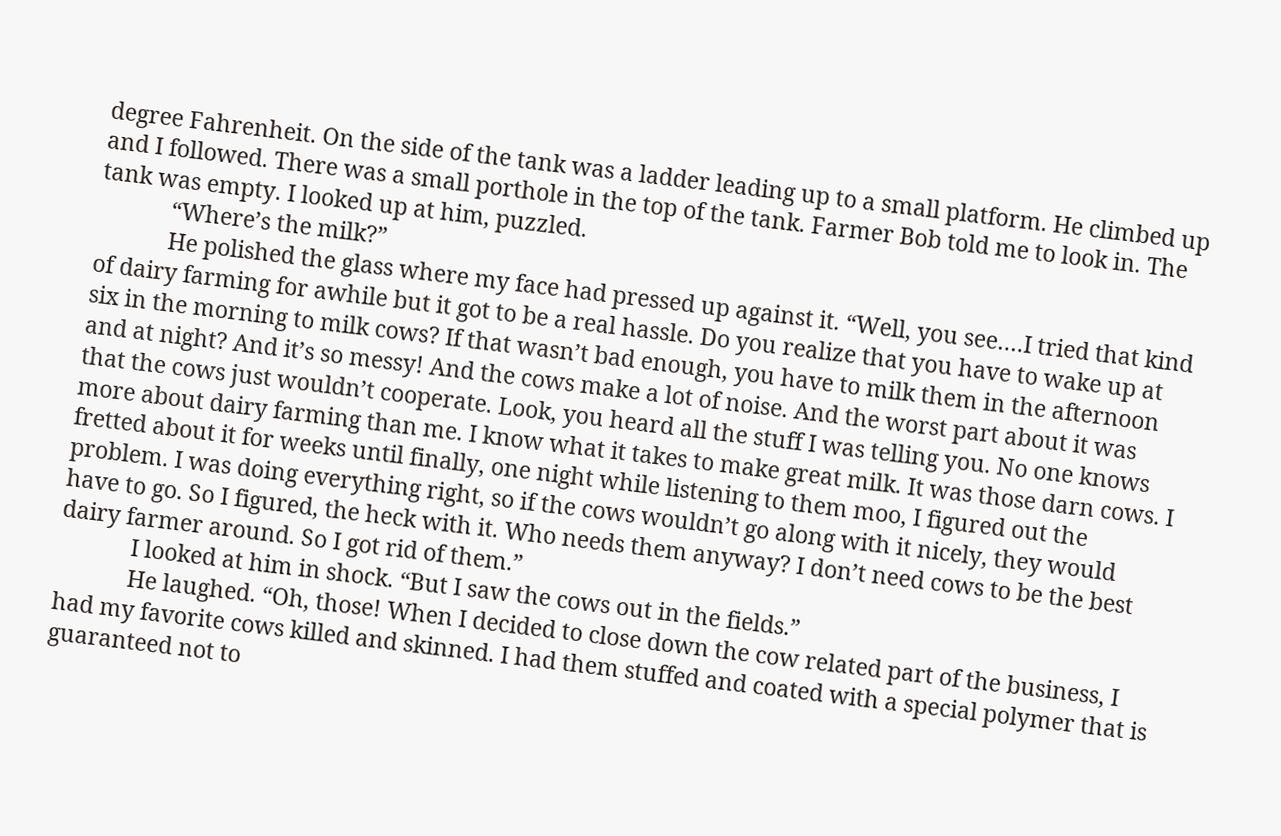degree Fahrenheit. On the side of the tank was a ladder leading up to a small platform. He climbed up and I followed. There was a small porthole in the top of the tank. Farmer Bob told me to look in. The tank was empty. I looked up at him, puzzled.
            “Where’s the milk?”
            He polished the glass where my face had pressed up against it. “Well, you see….I tried that kind of dairy farming for awhile but it got to be a real hassle. Do you realize that you have to wake up at six in the morning to milk cows? If that wasn’t bad enough, you have to milk them in the afternoon and at night? And it’s so messy! And the cows make a lot of noise. And the worst part about it was that the cows just wouldn’t cooperate. Look, you heard all the stuff I was telling you. No one knows more about dairy farming than me. I know what it takes to make great milk. It was those darn cows. I fretted about it for weeks until finally, one night while listening to them moo, I figured out the problem. I was doing everything right, so if the cows wouldn’t go along with it nicely, they would have to go. So I figured, the heck with it. Who needs them anyway? I don’t need cows to be the best dairy farmer around. So I got rid of them.”
            I looked at him in shock. “But I saw the cows out in the fields.”
            He laughed. “Oh, those! When I decided to close down the cow related part of the business, I had my favorite cows killed and skinned. I had them stuffed and coated with a special polymer that is guaranteed not to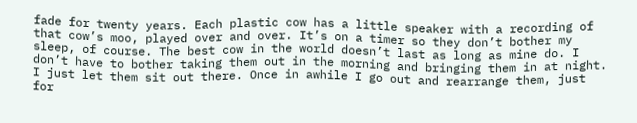fade for twenty years. Each plastic cow has a little speaker with a recording of that cow’s moo, played over and over. It’s on a timer so they don’t bother my sleep, of course. The best cow in the world doesn’t last as long as mine do. I don’t have to bother taking them out in the morning and bringing them in at night. I just let them sit out there. Once in awhile I go out and rearrange them, just for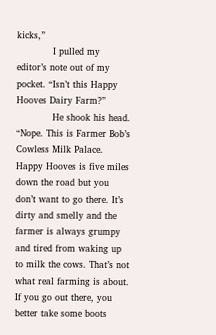kicks,”
            I pulled my editor’s note out of my pocket. “Isn’t this Happy Hooves Dairy Farm?”
            He shook his head. “Nope. This is Farmer Bob’s Cowless Milk Palace. Happy Hooves is five miles down the road but you don’t want to go there. It’s dirty and smelly and the farmer is always grumpy and tired from waking up to milk the cows. That’s not what real farming is about. If you go out there, you better take some boots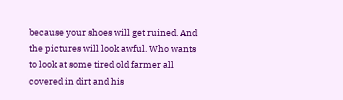because your shoes will get ruined. And the pictures will look awful. Who wants to look at some tired old farmer all covered in dirt and his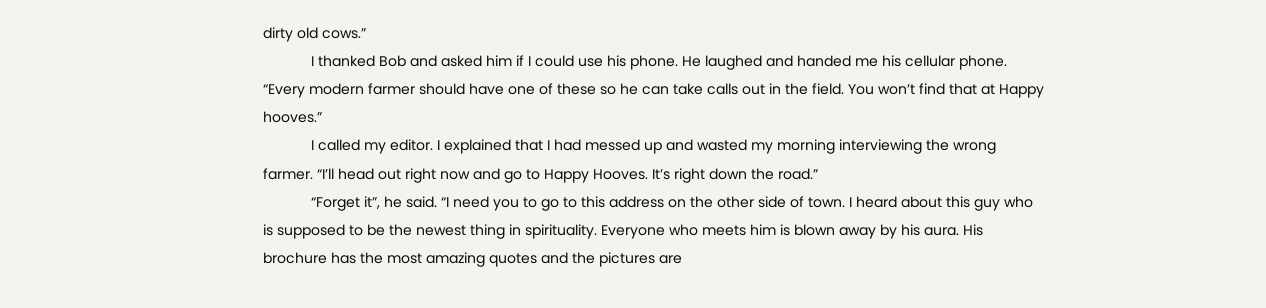dirty old cows.”
            I thanked Bob and asked him if I could use his phone. He laughed and handed me his cellular phone. “Every modern farmer should have one of these so he can take calls out in the field. You won’t find that at Happy hooves.”
            I called my editor. I explained that I had messed up and wasted my morning interviewing the wrong farmer. “I’ll head out right now and go to Happy Hooves. It’s right down the road.”
            “Forget it”, he said. “I need you to go to this address on the other side of town. I heard about this guy who is supposed to be the newest thing in spirituality. Everyone who meets him is blown away by his aura. His brochure has the most amazing quotes and the pictures are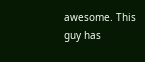awesome. This guy has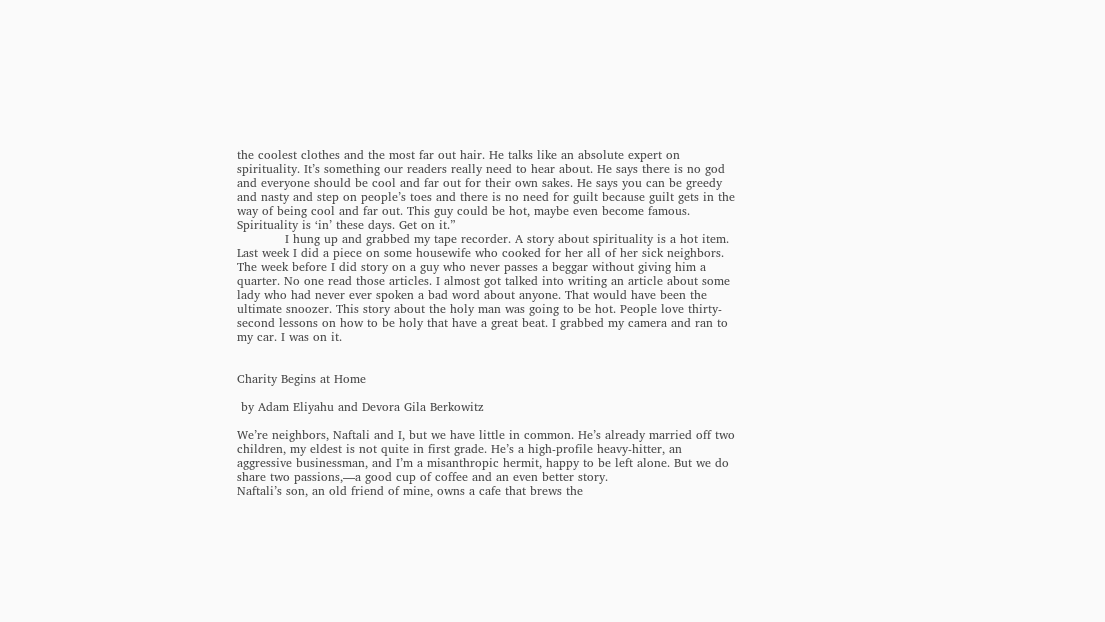the coolest clothes and the most far out hair. He talks like an absolute expert on spirituality. It’s something our readers really need to hear about. He says there is no god and everyone should be cool and far out for their own sakes. He says you can be greedy and nasty and step on people’s toes and there is no need for guilt because guilt gets in the way of being cool and far out. This guy could be hot, maybe even become famous. Spirituality is ‘in’ these days. Get on it.”
            I hung up and grabbed my tape recorder. A story about spirituality is a hot item. Last week I did a piece on some housewife who cooked for her all of her sick neighbors. The week before I did story on a guy who never passes a beggar without giving him a quarter. No one read those articles. I almost got talked into writing an article about some lady who had never ever spoken a bad word about anyone. That would have been the ultimate snoozer. This story about the holy man was going to be hot. People love thirty-second lessons on how to be holy that have a great beat. I grabbed my camera and ran to my car. I was on it.


Charity Begins at Home

 by Adam Eliyahu and Devora Gila Berkowitz

We’re neighbors, Naftali and I, but we have little in common. He’s already married off two children, my eldest is not quite in first grade. He’s a high-profile heavy-hitter, an aggressive businessman, and I’m a misanthropic hermit, happy to be left alone. But we do share two passions,—a good cup of coffee and an even better story.
Naftali’s son, an old friend of mine, owns a cafe that brews the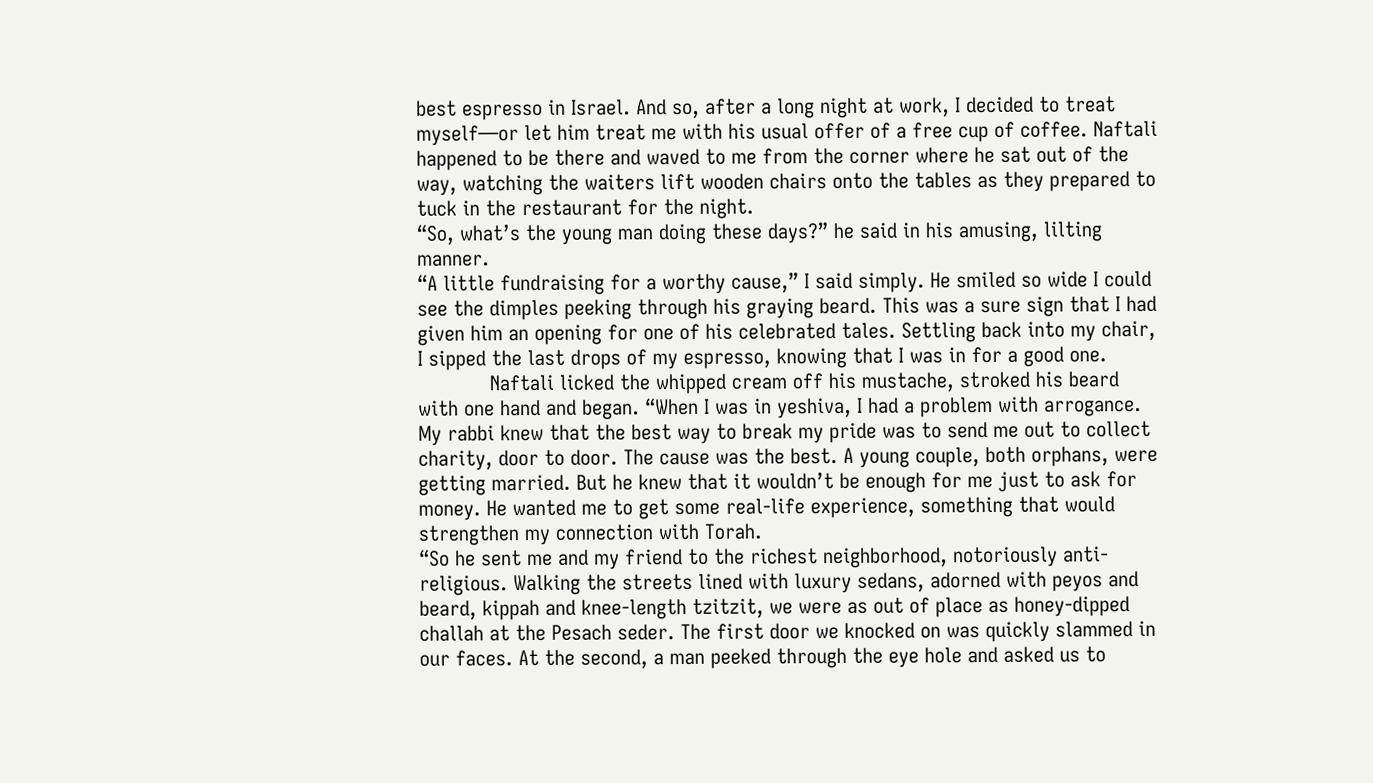best espresso in Israel. And so, after a long night at work, I decided to treat myself—or let him treat me with his usual offer of a free cup of coffee. Naftali happened to be there and waved to me from the corner where he sat out of the way, watching the waiters lift wooden chairs onto the tables as they prepared to tuck in the restaurant for the night.
“So, what’s the young man doing these days?” he said in his amusing, lilting manner.
“A little fundraising for a worthy cause,” I said simply. He smiled so wide I could see the dimples peeking through his graying beard. This was a sure sign that I had given him an opening for one of his celebrated tales. Settling back into my chair, I sipped the last drops of my espresso, knowing that I was in for a good one.
            Naftali licked the whipped cream off his mustache, stroked his beard with one hand and began. “When I was in yeshiva, I had a problem with arrogance. My rabbi knew that the best way to break my pride was to send me out to collect charity, door to door. The cause was the best. A young couple, both orphans, were getting married. But he knew that it wouldn’t be enough for me just to ask for money. He wanted me to get some real-life experience, something that would strengthen my connection with Torah.
“So he sent me and my friend to the richest neighborhood, notoriously anti-religious. Walking the streets lined with luxury sedans, adorned with peyos and beard, kippah and knee-length tzitzit, we were as out of place as honey-dipped challah at the Pesach seder. The first door we knocked on was quickly slammed in our faces. At the second, a man peeked through the eye hole and asked us to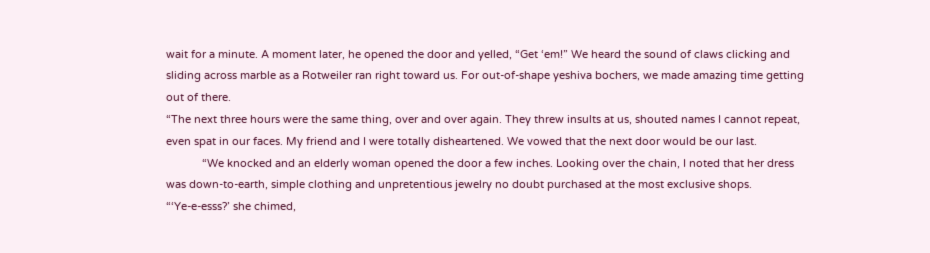wait for a minute. A moment later, he opened the door and yelled, “Get ‘em!” We heard the sound of claws clicking and sliding across marble as a Rotweiler ran right toward us. For out-of-shape yeshiva bochers, we made amazing time getting out of there.
“The next three hours were the same thing, over and over again. They threw insults at us, shouted names I cannot repeat, even spat in our faces. My friend and I were totally disheartened. We vowed that the next door would be our last.
            “We knocked and an elderly woman opened the door a few inches. Looking over the chain, I noted that her dress was down-to-earth, simple clothing and unpretentious jewelry no doubt purchased at the most exclusive shops.
“‘Ye-e-esss?’ she chimed,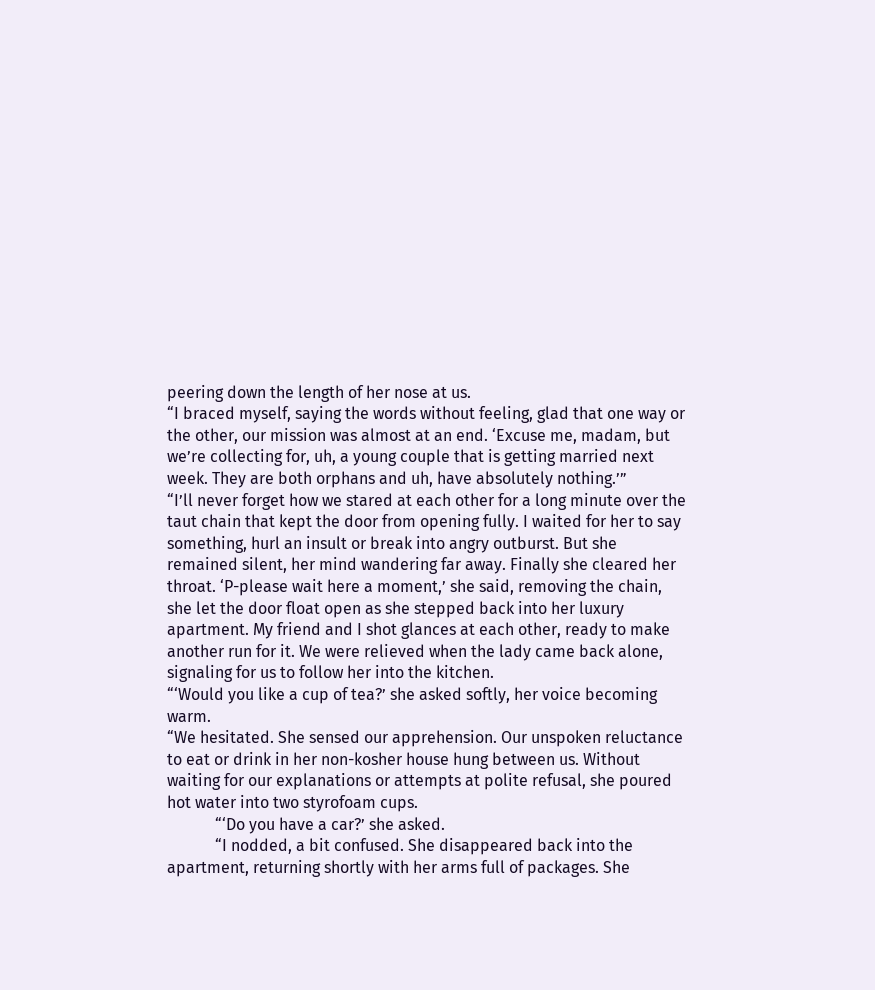peering down the length of her nose at us.
“I braced myself, saying the words without feeling, glad that one way or the other, our mission was almost at an end. ‘Excuse me, madam, but we’re collecting for, uh, a young couple that is getting married next week. They are both orphans and uh, have absolutely nothing.’”
“I’ll never forget how we stared at each other for a long minute over the taut chain that kept the door from opening fully. I waited for her to say something, hurl an insult or break into angry outburst. But she remained silent, her mind wandering far away. Finally she cleared her throat. ‘P-please wait here a moment,’ she said, removing the chain, she let the door float open as she stepped back into her luxury apartment. My friend and I shot glances at each other, ready to make another run for it. We were relieved when the lady came back alone, signaling for us to follow her into the kitchen.
“‘Would you like a cup of tea?’ she asked softly, her voice becoming warm.
“We hesitated. She sensed our apprehension. Our unspoken reluctance to eat or drink in her non-kosher house hung between us. Without waiting for our explanations or attempts at polite refusal, she poured hot water into two styrofoam cups.
            “‘Do you have a car?’ she asked.
            “I nodded, a bit confused. She disappeared back into the apartment, returning shortly with her arms full of packages. She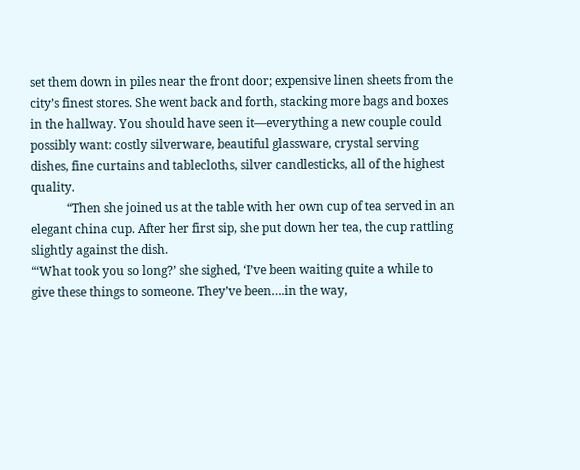set them down in piles near the front door; expensive linen sheets from the city’s finest stores. She went back and forth, stacking more bags and boxes in the hallway. You should have seen it—everything a new couple could possibly want: costly silverware, beautiful glassware, crystal serving dishes, fine curtains and tablecloths, silver candlesticks, all of the highest quality.
            “Then she joined us at the table with her own cup of tea served in an elegant china cup. After her first sip, she put down her tea, the cup rattling slightly against the dish.
“‘What took you so long?’ she sighed, ‘I’ve been waiting quite a while to give these things to someone. They’ve been….in the way,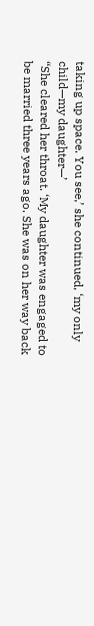taking up space. You see,’ she continued, ‘my only child—my daughter—’
“She cleared her throat. ‘My daughter was engaged to be married three years ago. She was on her way back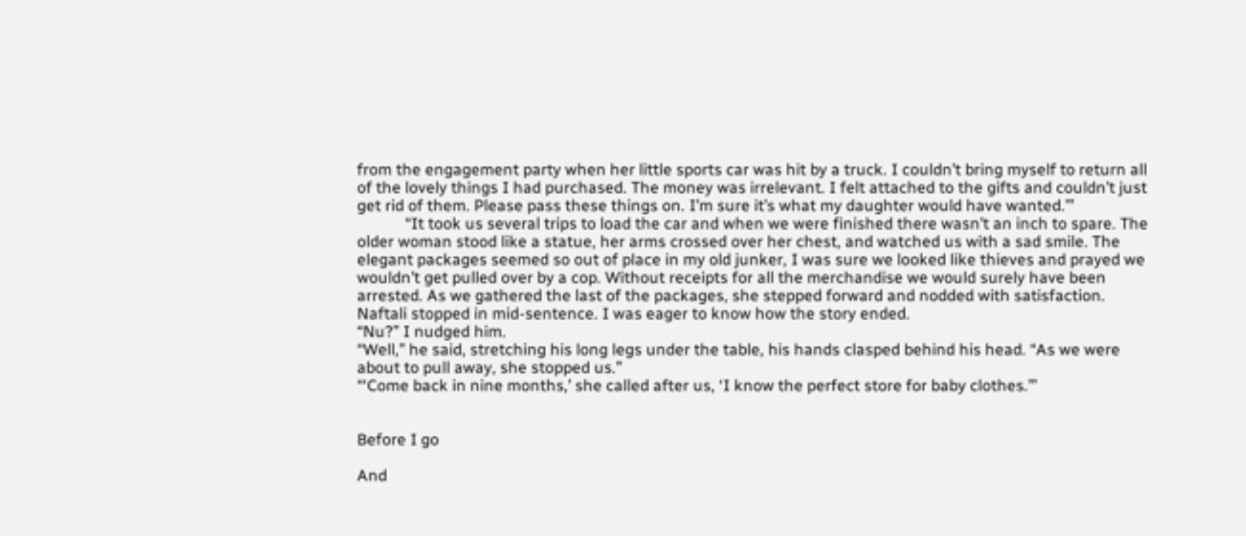from the engagement party when her little sports car was hit by a truck. I couldn’t bring myself to return all of the lovely things I had purchased. The money was irrelevant. I felt attached to the gifts and couldn’t just get rid of them. Please pass these things on. I’m sure it’s what my daughter would have wanted.’”
            “It took us several trips to load the car and when we were finished there wasn’t an inch to spare. The older woman stood like a statue, her arms crossed over her chest, and watched us with a sad smile. The elegant packages seemed so out of place in my old junker, I was sure we looked like thieves and prayed we wouldn’t get pulled over by a cop. Without receipts for all the merchandise we would surely have been arrested. As we gathered the last of the packages, she stepped forward and nodded with satisfaction.
Naftali stopped in mid-sentence. I was eager to know how the story ended.
“Nu?” I nudged him.
“Well,” he said, stretching his long legs under the table, his hands clasped behind his head. “As we were about to pull away, she stopped us.”
“‘Come back in nine months,’ she called after us, ‘I know the perfect store for baby clothes.’”


Before I go

And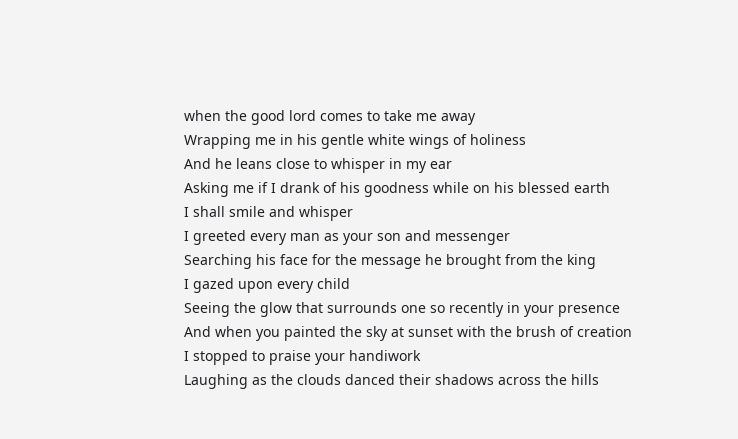when the good lord comes to take me away
Wrapping me in his gentle white wings of holiness
And he leans close to whisper in my ear
Asking me if I drank of his goodness while on his blessed earth
I shall smile and whisper
I greeted every man as your son and messenger
Searching his face for the message he brought from the king
I gazed upon every child
Seeing the glow that surrounds one so recently in your presence
And when you painted the sky at sunset with the brush of creation
I stopped to praise your handiwork
Laughing as the clouds danced their shadows across the hills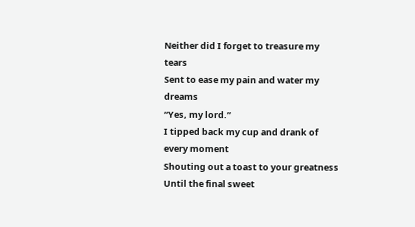Neither did I forget to treasure my tears
Sent to ease my pain and water my dreams
“Yes, my lord.”
I tipped back my cup and drank of every moment
Shouting out a toast to your greatness
Until the final sweet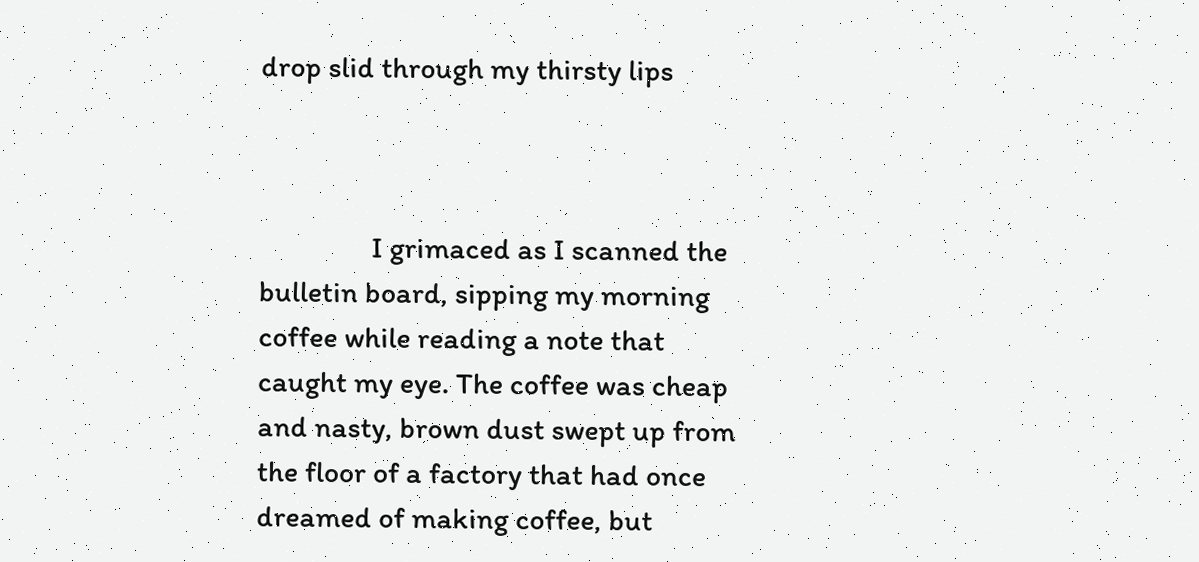drop slid through my thirsty lips



                I grimaced as I scanned the bulletin board, sipping my morning coffee while reading a note that caught my eye. The coffee was cheap and nasty, brown dust swept up from the floor of a factory that had once dreamed of making coffee, but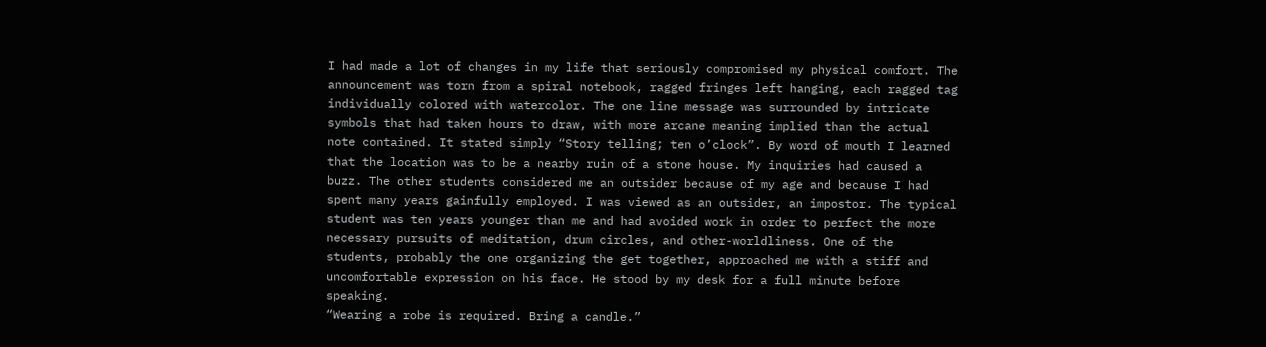I had made a lot of changes in my life that seriously compromised my physical comfort. The announcement was torn from a spiral notebook, ragged fringes left hanging, each ragged tag individually colored with watercolor. The one line message was surrounded by intricate symbols that had taken hours to draw, with more arcane meaning implied than the actual note contained. It stated simply “Story telling; ten o’clock”. By word of mouth I learned that the location was to be a nearby ruin of a stone house. My inquiries had caused a buzz. The other students considered me an outsider because of my age and because I had spent many years gainfully employed. I was viewed as an outsider, an impostor. The typical student was ten years younger than me and had avoided work in order to perfect the more necessary pursuits of meditation, drum circles, and other-worldliness. One of the students, probably the one organizing the get together, approached me with a stiff and uncomfortable expression on his face. He stood by my desk for a full minute before speaking.
“Wearing a robe is required. Bring a candle.”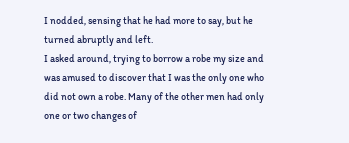I nodded, sensing that he had more to say, but he turned abruptly and left.
I asked around, trying to borrow a robe my size and was amused to discover that I was the only one who did not own a robe. Many of the other men had only one or two changes of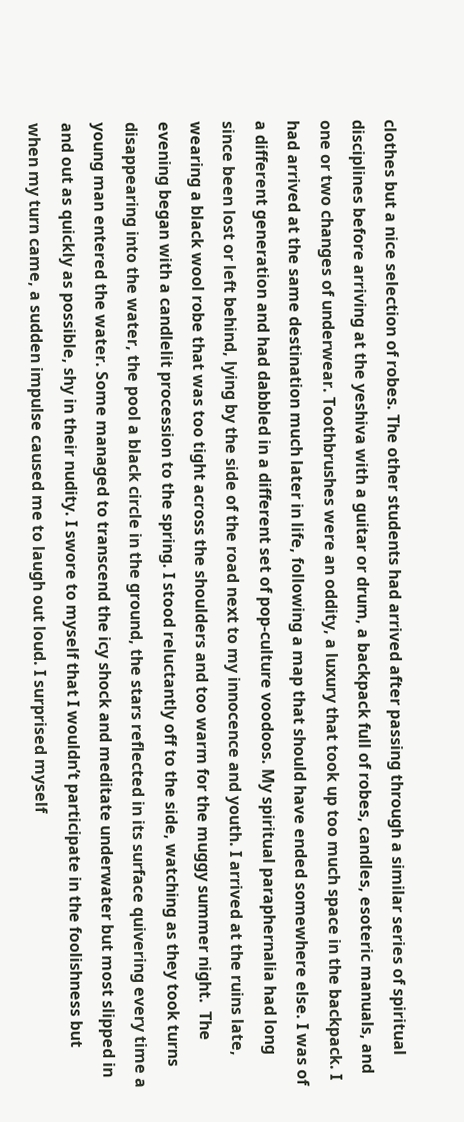clothes but a nice selection of robes. The other students had arrived after passing through a similar series of spiritual disciplines before arriving at the yeshiva with a guitar or drum, a backpack full of robes, candles, esoteric manuals, and one or two changes of underwear. Toothbrushes were an oddity, a luxury that took up too much space in the backpack. I had arrived at the same destination much later in life, following a map that should have ended somewhere else. I was of a different generation and had dabbled in a different set of pop-culture voodoos. My spiritual paraphernalia had long since been lost or left behind, lying by the side of the road next to my innocence and youth. I arrived at the ruins late, wearing a black wool robe that was too tight across the shoulders and too warm for the muggy summer night.  The evening began with a candlelit procession to the spring. I stood reluctantly off to the side, watching as they took turns disappearing into the water, the pool a black circle in the ground, the stars reflected in its surface quivering every time a young man entered the water. Some managed to transcend the icy shock and meditate underwater but most slipped in and out as quickly as possible, shy in their nudity. I swore to myself that I wouldn’t participate in the foolishness but when my turn came, a sudden impulse caused me to laugh out loud. I surprised myself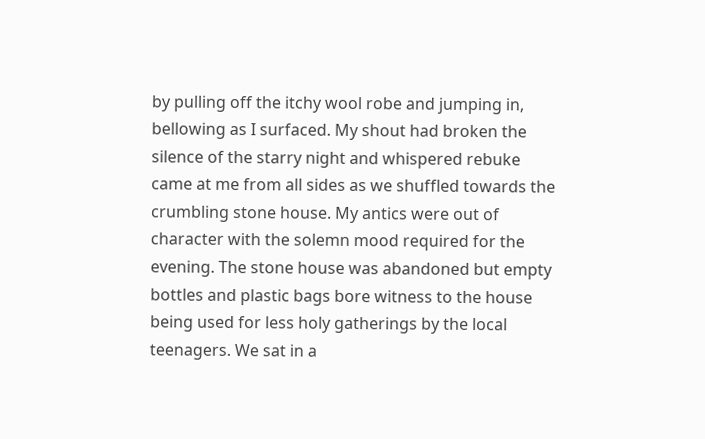by pulling off the itchy wool robe and jumping in, bellowing as I surfaced. My shout had broken the silence of the starry night and whispered rebuke came at me from all sides as we shuffled towards the crumbling stone house. My antics were out of character with the solemn mood required for the evening. The stone house was abandoned but empty bottles and plastic bags bore witness to the house being used for less holy gatherings by the local teenagers. We sat in a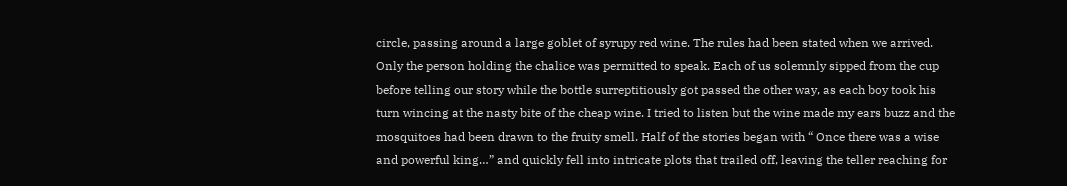circle, passing around a large goblet of syrupy red wine. The rules had been stated when we arrived. Only the person holding the chalice was permitted to speak. Each of us solemnly sipped from the cup before telling our story while the bottle surreptitiously got passed the other way, as each boy took his turn wincing at the nasty bite of the cheap wine. I tried to listen but the wine made my ears buzz and the mosquitoes had been drawn to the fruity smell. Half of the stories began with “ Once there was a wise and powerful king…” and quickly fell into intricate plots that trailed off, leaving the teller reaching for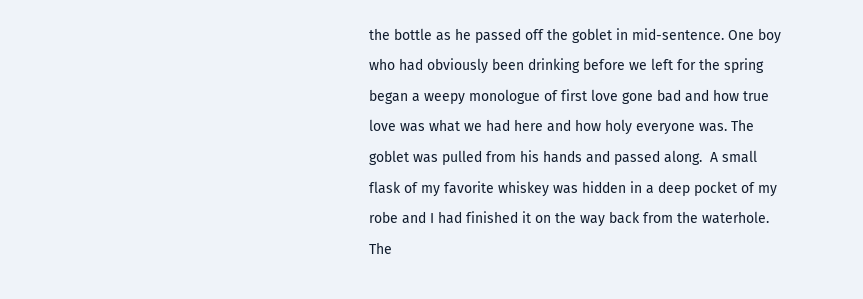the bottle as he passed off the goblet in mid-sentence. One boy who had obviously been drinking before we left for the spring began a weepy monologue of first love gone bad and how true love was what we had here and how holy everyone was. The goblet was pulled from his hands and passed along.  A small flask of my favorite whiskey was hidden in a deep pocket of my robe and I had finished it on the way back from the waterhole. The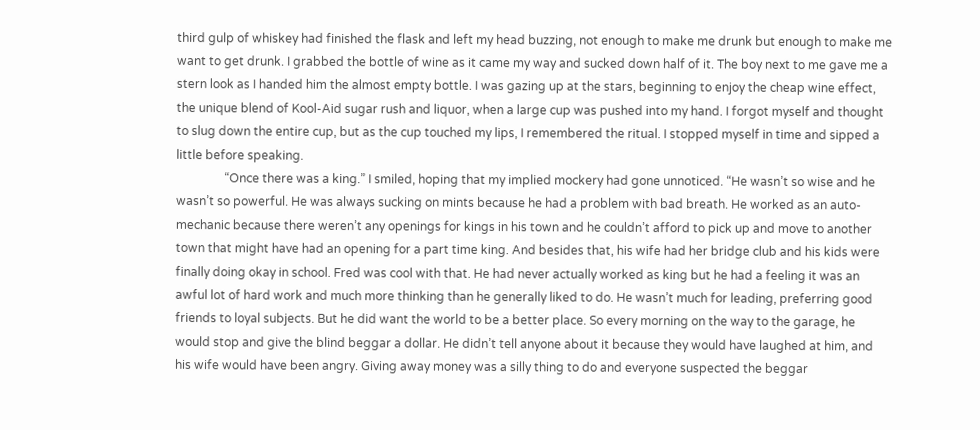third gulp of whiskey had finished the flask and left my head buzzing, not enough to make me drunk but enough to make me want to get drunk. I grabbed the bottle of wine as it came my way and sucked down half of it. The boy next to me gave me a stern look as I handed him the almost empty bottle. I was gazing up at the stars, beginning to enjoy the cheap wine effect, the unique blend of Kool-Aid sugar rush and liquor, when a large cup was pushed into my hand. I forgot myself and thought to slug down the entire cup, but as the cup touched my lips, I remembered the ritual. I stopped myself in time and sipped a little before speaking.
                “Once there was a king.” I smiled, hoping that my implied mockery had gone unnoticed. “He wasn’t so wise and he wasn’t so powerful. He was always sucking on mints because he had a problem with bad breath. He worked as an auto-mechanic because there weren’t any openings for kings in his town and he couldn’t afford to pick up and move to another town that might have had an opening for a part time king. And besides that, his wife had her bridge club and his kids were finally doing okay in school. Fred was cool with that. He had never actually worked as king but he had a feeling it was an awful lot of hard work and much more thinking than he generally liked to do. He wasn’t much for leading, preferring good friends to loyal subjects. But he did want the world to be a better place. So every morning on the way to the garage, he would stop and give the blind beggar a dollar. He didn’t tell anyone about it because they would have laughed at him, and his wife would have been angry. Giving away money was a silly thing to do and everyone suspected the beggar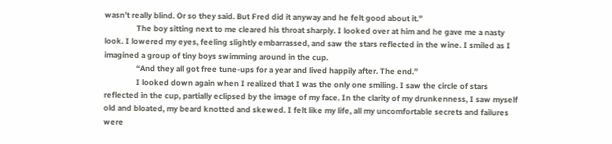wasn’t really blind. Or so they said. But Fred did it anyway and he felt good about it.”
                The boy sitting next to me cleared his throat sharply. I looked over at him and he gave me a nasty look. I lowered my eyes, feeling slightly embarrassed, and saw the stars reflected in the wine. I smiled as I imagined a group of tiny boys swimming around in the cup.
                “And they all got free tune-ups for a year and lived happily after. The end.”
                I looked down again when I realized that I was the only one smiling. I saw the circle of stars reflected in the cup, partially eclipsed by the image of my face. In the clarity of my drunkenness, I saw myself old and bloated, my beard knotted and skewed. I felt like my life, all my uncomfortable secrets and failures were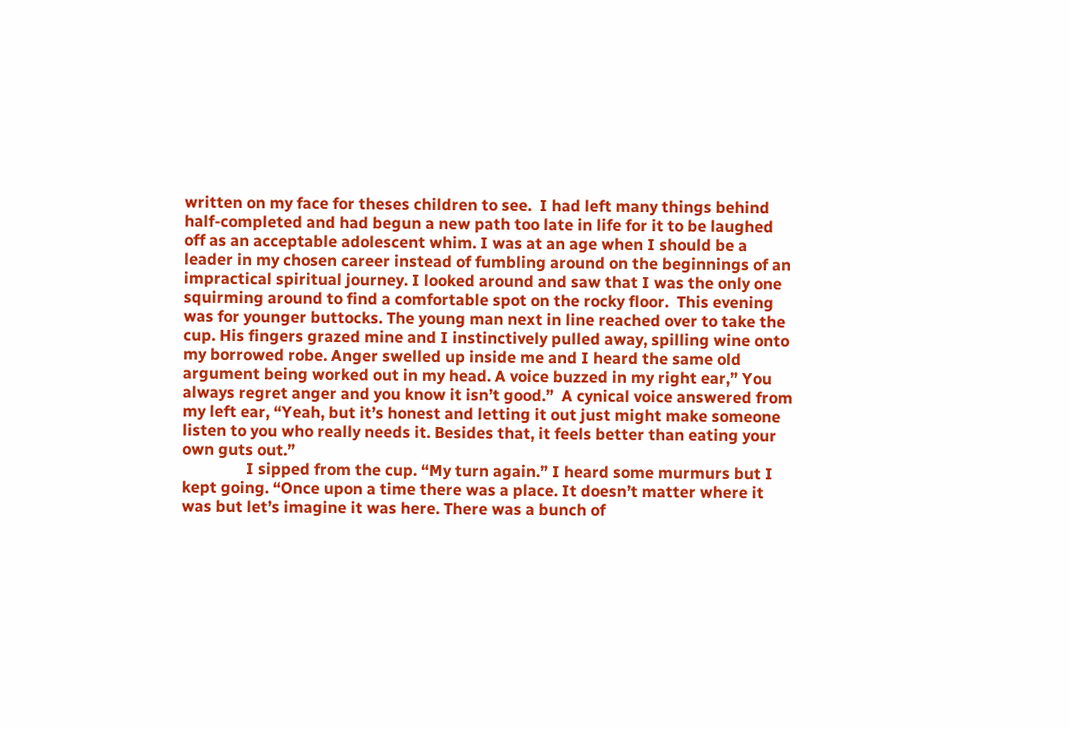written on my face for theses children to see.  I had left many things behind half-completed and had begun a new path too late in life for it to be laughed off as an acceptable adolescent whim. I was at an age when I should be a leader in my chosen career instead of fumbling around on the beginnings of an impractical spiritual journey. I looked around and saw that I was the only one squirming around to find a comfortable spot on the rocky floor.  This evening was for younger buttocks. The young man next in line reached over to take the cup. His fingers grazed mine and I instinctively pulled away, spilling wine onto my borrowed robe. Anger swelled up inside me and I heard the same old argument being worked out in my head. A voice buzzed in my right ear,” You always regret anger and you know it isn’t good.”  A cynical voice answered from my left ear, “Yeah, but it’s honest and letting it out just might make someone listen to you who really needs it. Besides that, it feels better than eating your own guts out.”
                I sipped from the cup. “My turn again.” I heard some murmurs but I kept going. “Once upon a time there was a place. It doesn’t matter where it was but let’s imagine it was here. There was a bunch of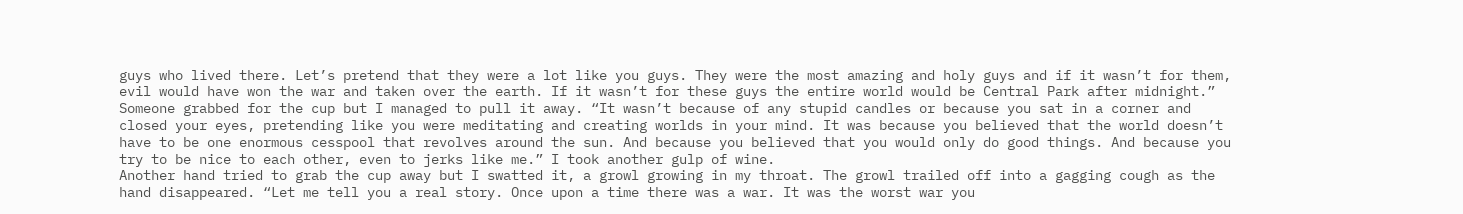guys who lived there. Let’s pretend that they were a lot like you guys. They were the most amazing and holy guys and if it wasn’t for them, evil would have won the war and taken over the earth. If it wasn’t for these guys the entire world would be Central Park after midnight.” Someone grabbed for the cup but I managed to pull it away. “It wasn’t because of any stupid candles or because you sat in a corner and closed your eyes, pretending like you were meditating and creating worlds in your mind. It was because you believed that the world doesn’t have to be one enormous cesspool that revolves around the sun. And because you believed that you would only do good things. And because you try to be nice to each other, even to jerks like me.” I took another gulp of wine.
Another hand tried to grab the cup away but I swatted it, a growl growing in my throat. The growl trailed off into a gagging cough as the hand disappeared. “Let me tell you a real story. Once upon a time there was a war. It was the worst war you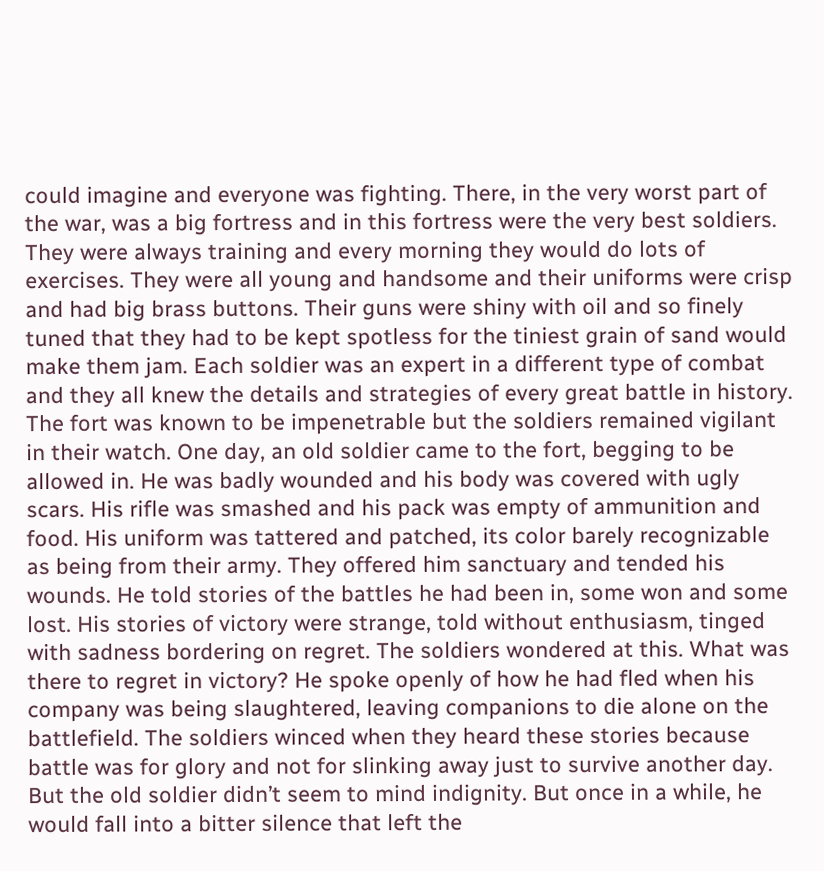could imagine and everyone was fighting. There, in the very worst part of the war, was a big fortress and in this fortress were the very best soldiers. They were always training and every morning they would do lots of exercises. They were all young and handsome and their uniforms were crisp and had big brass buttons. Their guns were shiny with oil and so finely tuned that they had to be kept spotless for the tiniest grain of sand would make them jam. Each soldier was an expert in a different type of combat and they all knew the details and strategies of every great battle in history. The fort was known to be impenetrable but the soldiers remained vigilant in their watch. One day, an old soldier came to the fort, begging to be allowed in. He was badly wounded and his body was covered with ugly scars. His rifle was smashed and his pack was empty of ammunition and food. His uniform was tattered and patched, its color barely recognizable as being from their army. They offered him sanctuary and tended his wounds. He told stories of the battles he had been in, some won and some lost. His stories of victory were strange, told without enthusiasm, tinged with sadness bordering on regret. The soldiers wondered at this. What was there to regret in victory? He spoke openly of how he had fled when his company was being slaughtered, leaving companions to die alone on the battlefield. The soldiers winced when they heard these stories because battle was for glory and not for slinking away just to survive another day. But the old soldier didn’t seem to mind indignity. But once in a while, he would fall into a bitter silence that left the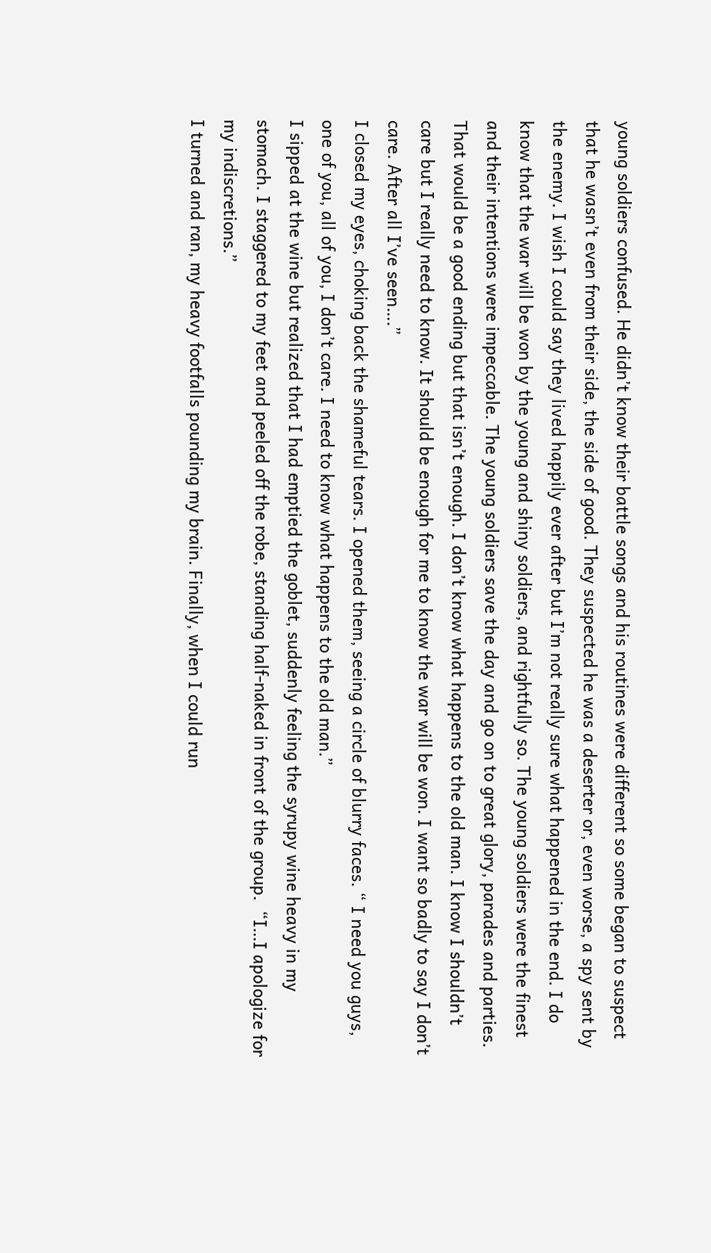young soldiers confused. He didn’t know their battle songs and his routines were different so some began to suspect that he wasn’t even from their side, the side of good. They suspected he was a deserter or, even worse, a spy sent by the enemy. I wish I could say they lived happily ever after but I’m not really sure what happened in the end. I do know that the war will be won by the young and shiny soldiers, and rightfully so. The young soldiers were the finest and their intentions were impeccable. The young soldiers save the day and go on to great glory, parades and parties. That would be a good ending but that isn’t enough. I don’t know what happens to the old man. I know I shouldn’t care but I really need to know. It should be enough for me to know the war will be won. I want so badly to say I don’t care. After all I’ve seen….”
I closed my eyes, choking back the shameful tears. I opened them, seeing a circle of blurry faces. “ I need you guys, one of you, all of you, I don’t care. I need to know what happens to the old man.”
I sipped at the wine but realized that I had emptied the goblet, suddenly feeling the syrupy wine heavy in my stomach. I staggered to my feet and peeled off the robe, standing half-naked in front of the group.  “I…I apologize for my indiscretions.”
I turned and ran, my heavy footfalls pounding my brain. Finally, when I could run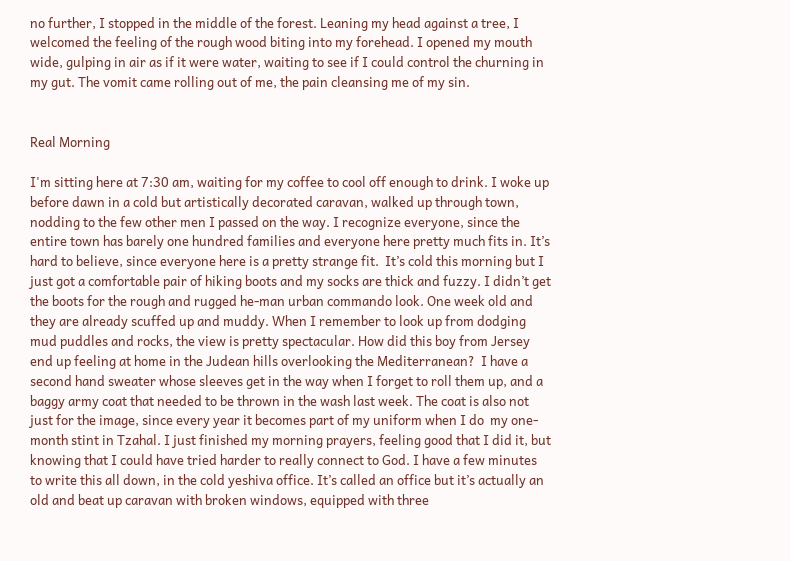no further, I stopped in the middle of the forest. Leaning my head against a tree, I welcomed the feeling of the rough wood biting into my forehead. I opened my mouth wide, gulping in air as if it were water, waiting to see if I could control the churning in my gut. The vomit came rolling out of me, the pain cleansing me of my sin.


Real Morning

I'm sitting here at 7:30 am, waiting for my coffee to cool off enough to drink. I woke up before dawn in a cold but artistically decorated caravan, walked up through town, nodding to the few other men I passed on the way. I recognize everyone, since the entire town has barely one hundred families and everyone here pretty much fits in. It’s hard to believe, since everyone here is a pretty strange fit.  It’s cold this morning but I just got a comfortable pair of hiking boots and my socks are thick and fuzzy. I didn’t get the boots for the rough and rugged he-man urban commando look. One week old and they are already scuffed up and muddy. When I remember to look up from dodging mud puddles and rocks, the view is pretty spectacular. How did this boy from Jersey end up feeling at home in the Judean hills overlooking the Mediterranean?  I have a second hand sweater whose sleeves get in the way when I forget to roll them up, and a baggy army coat that needed to be thrown in the wash last week. The coat is also not just for the image, since every year it becomes part of my uniform when I do  my one-month stint in Tzahal. I just finished my morning prayers, feeling good that I did it, but knowing that I could have tried harder to really connect to God. I have a few minutes to write this all down, in the cold yeshiva office. It’s called an office but it’s actually an old and beat up caravan with broken windows, equipped with three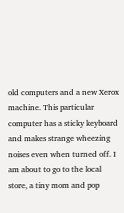old computers and a new Xerox machine. This particular computer has a sticky keyboard and makes strange wheezing noises even when turned off. I am about to go to the local store, a tiny mom and pop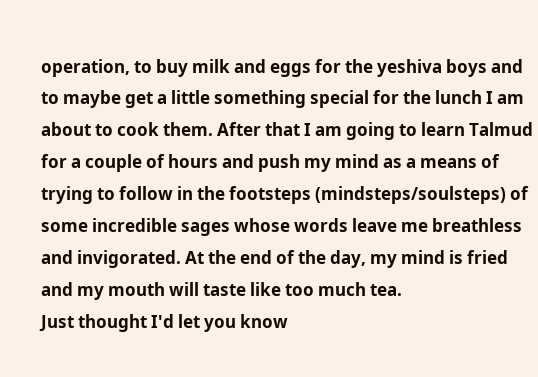operation, to buy milk and eggs for the yeshiva boys and to maybe get a little something special for the lunch I am about to cook them. After that I am going to learn Talmud for a couple of hours and push my mind as a means of trying to follow in the footsteps (mindsteps/soulsteps) of some incredible sages whose words leave me breathless and invigorated. At the end of the day, my mind is fried and my mouth will taste like too much tea.
Just thought I'd let you know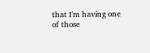that I'm having one of those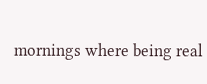mornings where being real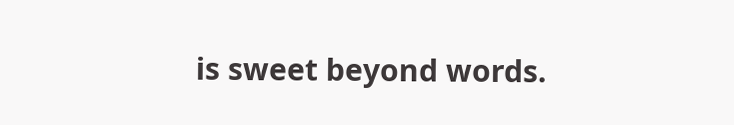is sweet beyond words.